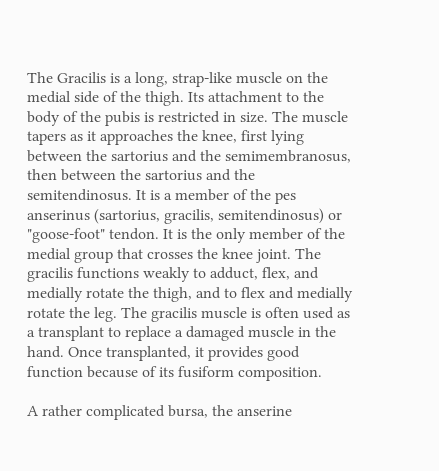The Gracilis is a long, strap-like muscle on the medial side of the thigh. Its attachment to the body of the pubis is restricted in size. The muscle tapers as it approaches the knee, first lying between the sartorius and the semimembranosus, then between the sartorius and the semitendinosus. It is a member of the pes anserinus (sartorius, gracilis, semitendinosus) or "goose-foot" tendon. It is the only member of the medial group that crosses the knee joint. The gracilis functions weakly to adduct, flex, and medially rotate the thigh, and to flex and medially rotate the leg. The gracilis muscle is often used as a transplant to replace a damaged muscle in the hand. Once transplanted, it provides good function because of its fusiform composition.

A rather complicated bursa, the anserine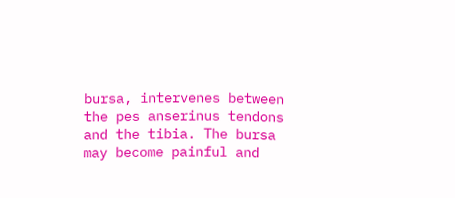bursa, intervenes between the pes anserinus tendons and the tibia. The bursa may become painful and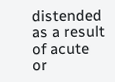distended as a result of acute or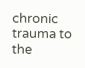chronic trauma to the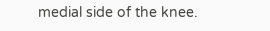medial side of the knee.